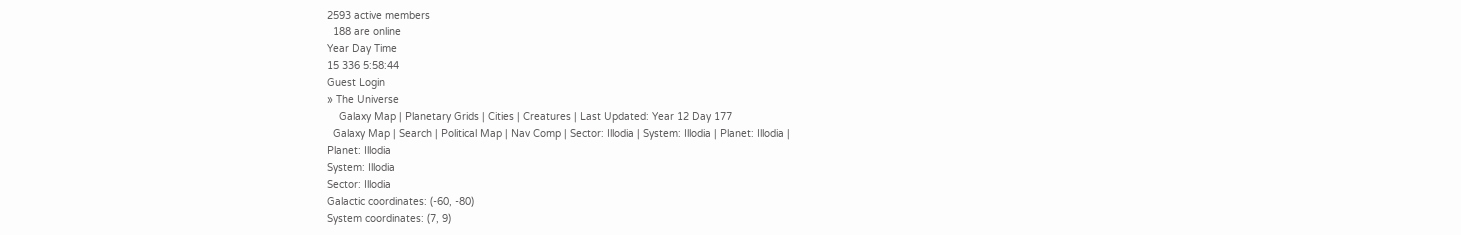2593 active members
  188 are online
Year Day Time
15 336 5:58:44
Guest Login
» The Universe
    Galaxy Map | Planetary Grids | Cities | Creatures | Last Updated: Year 12 Day 177
  Galaxy Map | Search | Political Map | Nav Comp | Sector: Illodia | System: Illodia | Planet: Illodia |
Planet: Illodia
System: Illodia
Sector: Illodia
Galactic coordinates: (-60, -80)
System coordinates: (7, 9)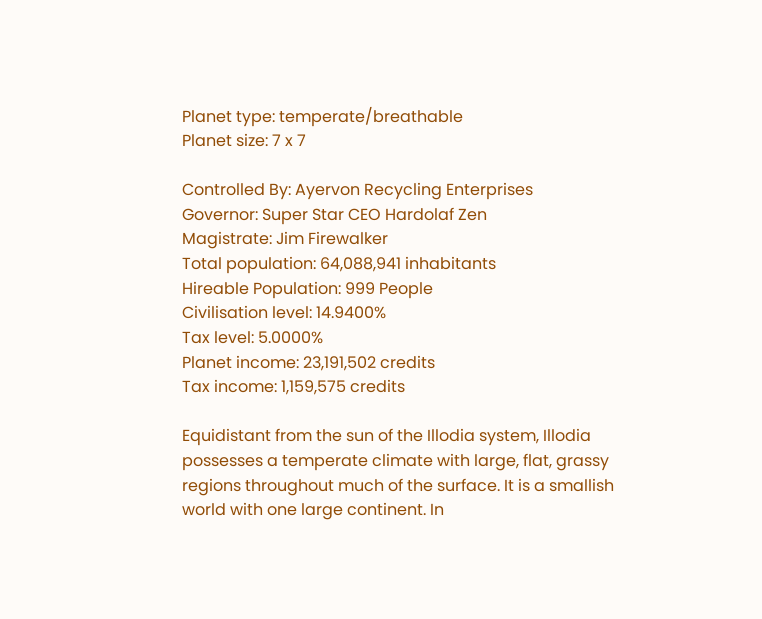Planet type: temperate/breathable
Planet size: 7 x 7

Controlled By: Ayervon Recycling Enterprises
Governor: Super Star CEO Hardolaf Zen
Magistrate: Jim Firewalker
Total population: 64,088,941 inhabitants
Hireable Population: 999 People
Civilisation level: 14.9400%
Tax level: 5.0000%
Planet income: 23,191,502 credits
Tax income: 1,159,575 credits

Equidistant from the sun of the Illodia system, Illodia possesses a temperate climate with large, flat, grassy regions throughout much of the surface. It is a smallish world with one large continent. In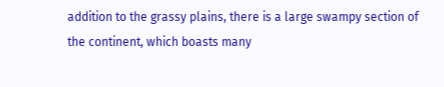addition to the grassy plains, there is a large swampy section of the continent, which boasts many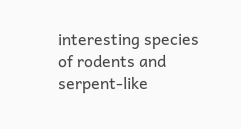interesting species of rodents and serpent-like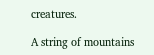creatures.

A string of mountains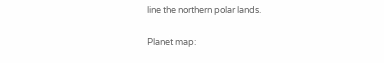line the northern polar lands.

Planet map: